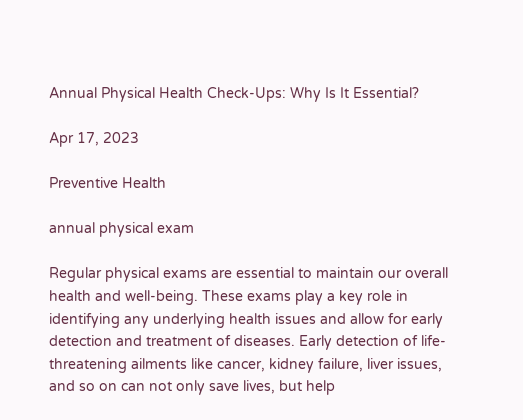Annual Physical Health Check-Ups: Why Is It Essential?

Apr 17, 2023

Preventive Health

annual physical exam

Regular physical exams are essential to maintain our overall health and well-being. These exams play a key role in identifying any underlying health issues and allow for early detection and treatment of diseases. Early detection of life-threatening ailments like cancer, kidney failure, liver issues, and so on can not only save lives, but help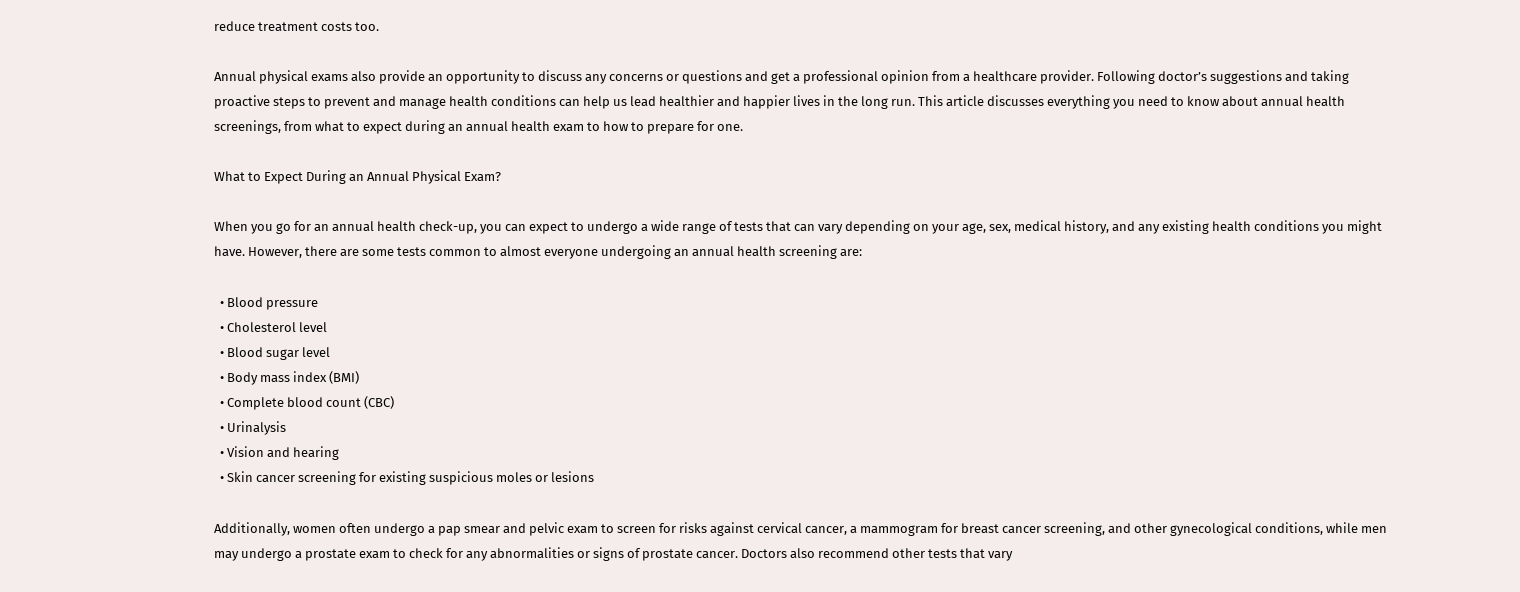reduce treatment costs too.

Annual physical exams also provide an opportunity to discuss any concerns or questions and get a professional opinion from a healthcare provider. Following doctor’s suggestions and taking proactive steps to prevent and manage health conditions can help us lead healthier and happier lives in the long run. This article discusses everything you need to know about annual health screenings, from what to expect during an annual health exam to how to prepare for one.

What to Expect During an Annual Physical Exam?

When you go for an annual health check-up, you can expect to undergo a wide range of tests that can vary depending on your age, sex, medical history, and any existing health conditions you might have. However, there are some tests common to almost everyone undergoing an annual health screening are:

  • Blood pressure
  • Cholesterol level
  • Blood sugar level
  • Body mass index (BMI)
  • Complete blood count (CBC)
  • Urinalysis
  • Vision and hearing
  • Skin cancer screening for existing suspicious moles or lesions

Additionally, women often undergo a pap smear and pelvic exam to screen for risks against cervical cancer, a mammogram for breast cancer screening, and other gynecological conditions, while men may undergo a prostate exam to check for any abnormalities or signs of prostate cancer. Doctors also recommend other tests that vary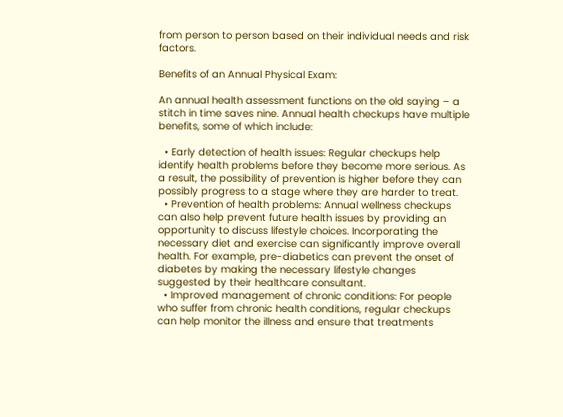from person to person based on their individual needs and risk factors.

Benefits of an Annual Physical Exam:

An annual health assessment functions on the old saying – a stitch in time saves nine. Annual health checkups have multiple benefits, some of which include:

  • Early detection of health issues: Regular checkups help identify health problems before they become more serious. As a result, the possibility of prevention is higher before they can possibly progress to a stage where they are harder to treat.
  • Prevention of health problems: Annual wellness checkups can also help prevent future health issues by providing an opportunity to discuss lifestyle choices. Incorporating the necessary diet and exercise can significantly improve overall health. For example, pre-diabetics can prevent the onset of diabetes by making the necessary lifestyle changes suggested by their healthcare consultant.
  • Improved management of chronic conditions: For people who suffer from chronic health conditions, regular checkups can help monitor the illness and ensure that treatments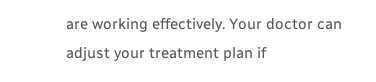are working effectively. Your doctor can adjust your treatment plan if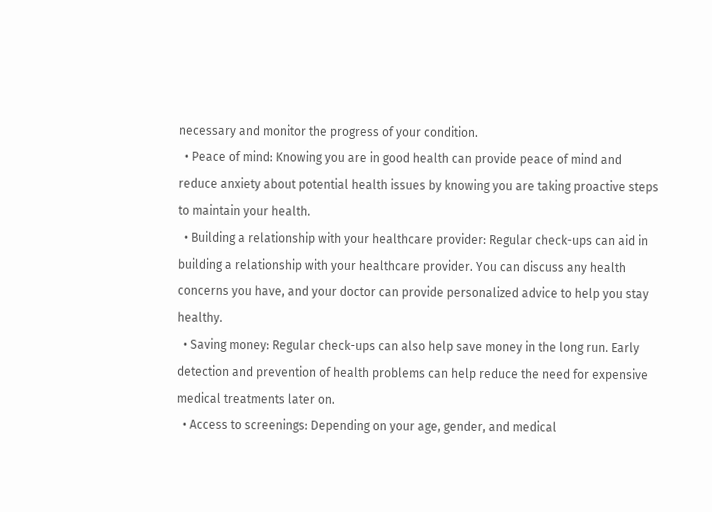necessary and monitor the progress of your condition.
  • Peace of mind: Knowing you are in good health can provide peace of mind and reduce anxiety about potential health issues by knowing you are taking proactive steps to maintain your health.
  • Building a relationship with your healthcare provider: Regular check-ups can aid in building a relationship with your healthcare provider. You can discuss any health concerns you have, and your doctor can provide personalized advice to help you stay healthy.
  • Saving money: Regular check-ups can also help save money in the long run. Early detection and prevention of health problems can help reduce the need for expensive medical treatments later on.
  • Access to screenings: Depending on your age, gender, and medical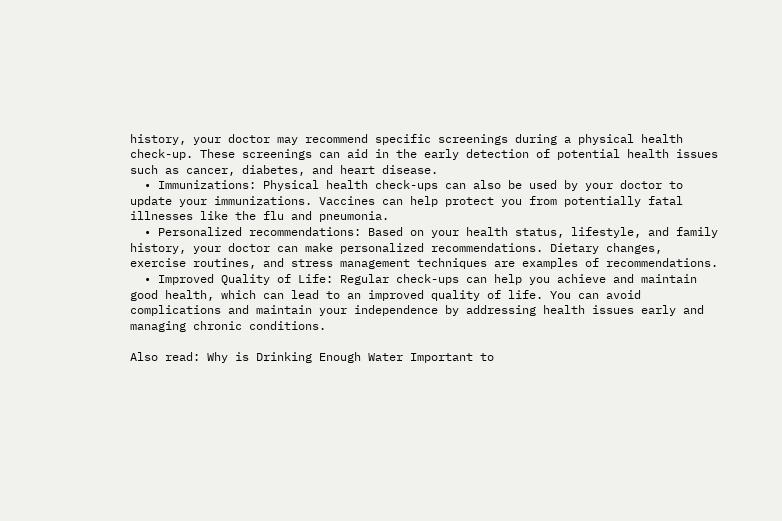history, your doctor may recommend specific screenings during a physical health check-up. These screenings can aid in the early detection of potential health issues such as cancer, diabetes, and heart disease.
  • Immunizations: Physical health check-ups can also be used by your doctor to update your immunizations. Vaccines can help protect you from potentially fatal illnesses like the flu and pneumonia.
  • Personalized recommendations: Based on your health status, lifestyle, and family history, your doctor can make personalized recommendations. Dietary changes, exercise routines, and stress management techniques are examples of recommendations.
  • Improved Quality of Life: Regular check-ups can help you achieve and maintain good health, which can lead to an improved quality of life. You can avoid complications and maintain your independence by addressing health issues early and managing chronic conditions.

Also read: Why is Drinking Enough Water Important to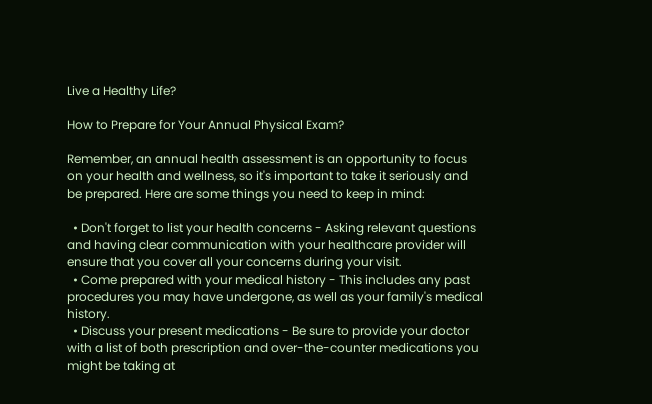Live a Healthy Life?

How to Prepare for Your Annual Physical Exam?

Remember, an annual health assessment is an opportunity to focus on your health and wellness, so it's important to take it seriously and be prepared. Here are some things you need to keep in mind:

  • Don't forget to list your health concerns - Asking relevant questions and having clear communication with your healthcare provider will ensure that you cover all your concerns during your visit.
  • Come prepared with your medical history - This includes any past procedures you may have undergone, as well as your family's medical history.
  • Discuss your present medications - Be sure to provide your doctor with a list of both prescription and over-the-counter medications you might be taking at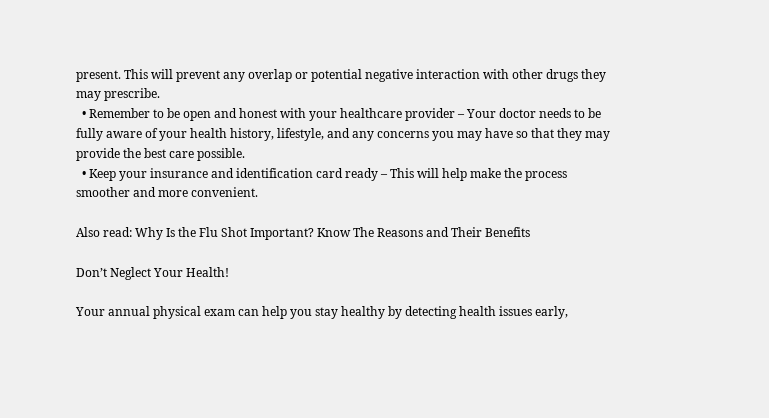present. This will prevent any overlap or potential negative interaction with other drugs they may prescribe.
  • Remember to be open and honest with your healthcare provider – Your doctor needs to be fully aware of your health history, lifestyle, and any concerns you may have so that they may provide the best care possible.
  • Keep your insurance and identification card ready – This will help make the process smoother and more convenient.

Also read: Why Is the Flu Shot Important? Know The Reasons and Their Benefits

Don’t Neglect Your Health!

Your annual physical exam can help you stay healthy by detecting health issues early,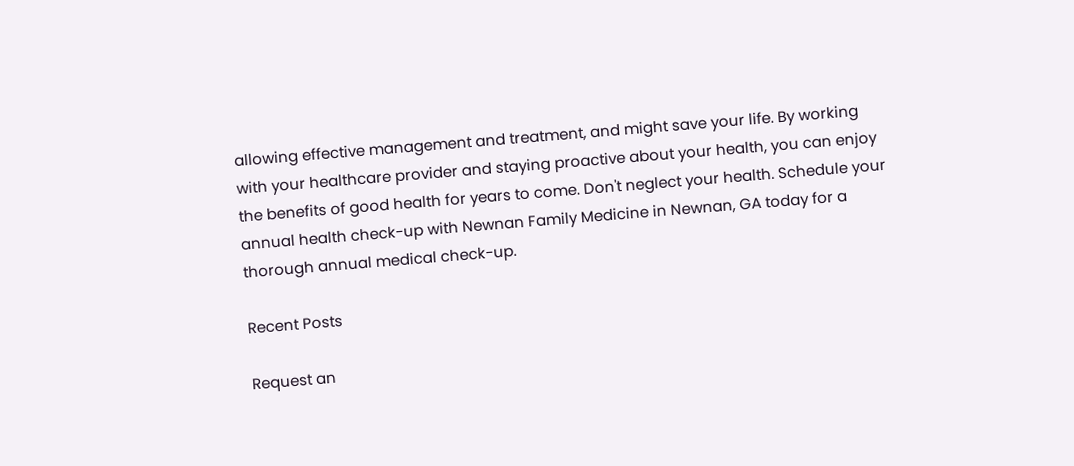allowing effective management and treatment, and might save your life. By working with your healthcare provider and staying proactive about your health, you can enjoy the benefits of good health for years to come. Don't neglect your health. Schedule your annual health check-up with Newnan Family Medicine in Newnan, GA today for a thorough annual medical check-up.

Recent Posts

Request an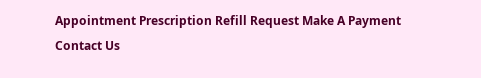Appointment Prescription Refill Request Make A Payment Contact Us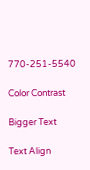770-251-5540

Color Contrast

Bigger Text

Text Align